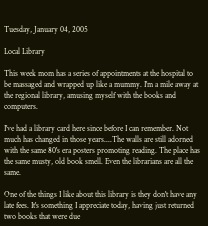Tuesday, January 04, 2005

Local Library

This week mom has a series of appointments at the hospital to be massaged and wrapped up like a mummy. I'm a mile away at the regional library, amusing myself with the books and computers.

I've had a library card here since before I can remember. Not much has changed in those years....The walls are still adorned with the same 80's era posters promoting reading. The place has the same musty, old book smell. Even the librarians are all the same.

One of the things I like about this library is they don't have any late fees. It's something I appreciate today, having just returned two books that were due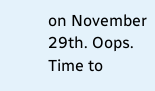on November 29th. Oops. Time to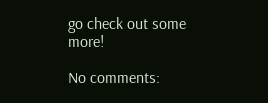go check out some more!

No comments: